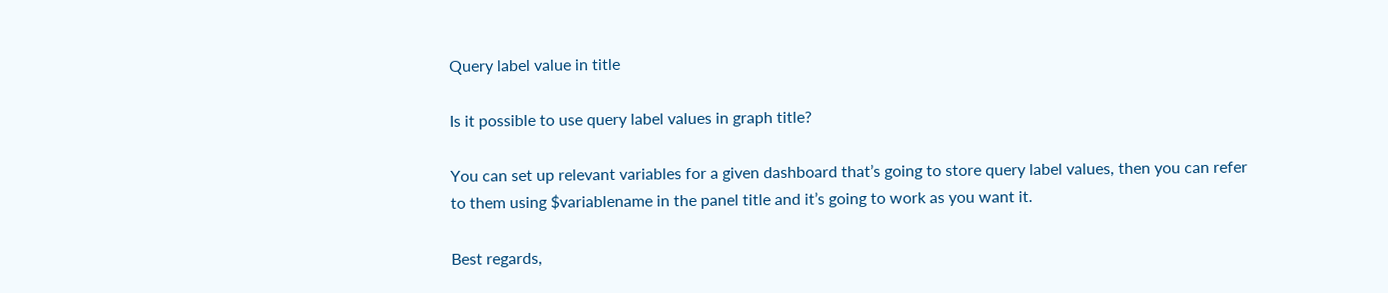Query label value in title

Is it possible to use query label values in graph title?

You can set up relevant variables for a given dashboard that’s going to store query label values, then you can refer to them using $variablename in the panel title and it’s going to work as you want it.

Best regards,